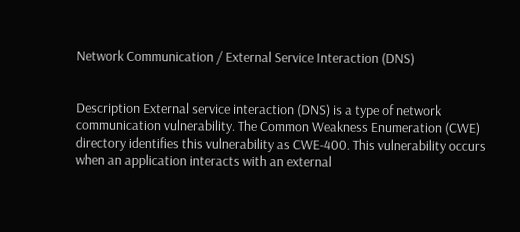Network Communication / External Service Interaction (DNS)


Description External service interaction (DNS) is a type of network communication vulnerability. The Common Weakness Enumeration (CWE) directory identifies this vulnerability as CWE-400. This vulnerability occurs when an application interacts with an external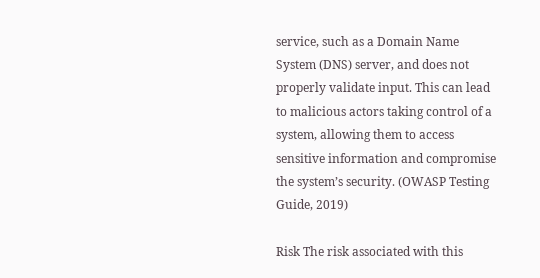service, such as a Domain Name System (DNS) server, and does not properly validate input. This can lead to malicious actors taking control of a system, allowing them to access sensitive information and compromise the system’s security. (OWASP Testing Guide, 2019)

Risk The risk associated with this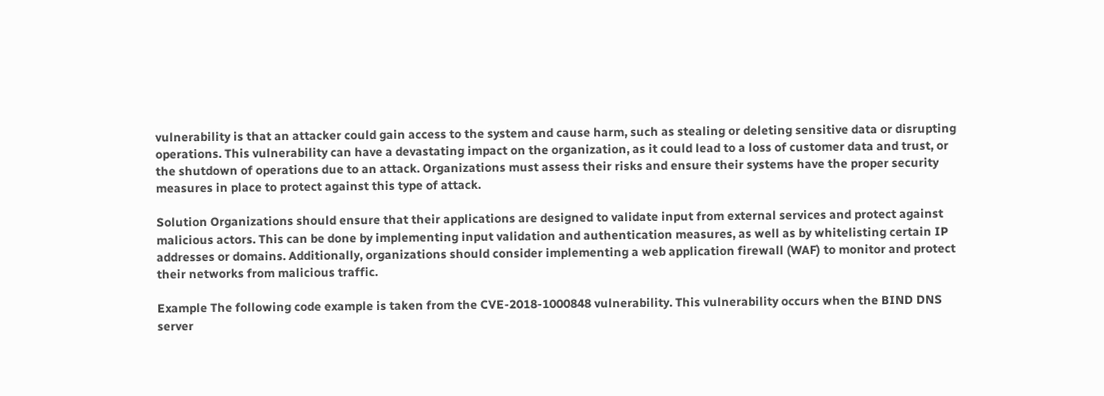vulnerability is that an attacker could gain access to the system and cause harm, such as stealing or deleting sensitive data or disrupting operations. This vulnerability can have a devastating impact on the organization, as it could lead to a loss of customer data and trust, or the shutdown of operations due to an attack. Organizations must assess their risks and ensure their systems have the proper security measures in place to protect against this type of attack.

Solution Organizations should ensure that their applications are designed to validate input from external services and protect against malicious actors. This can be done by implementing input validation and authentication measures, as well as by whitelisting certain IP addresses or domains. Additionally, organizations should consider implementing a web application firewall (WAF) to monitor and protect their networks from malicious traffic.

Example The following code example is taken from the CVE-2018-1000848 vulnerability. This vulnerability occurs when the BIND DNS server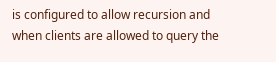is configured to allow recursion and when clients are allowed to query the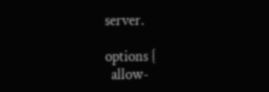server.

options {
  allow-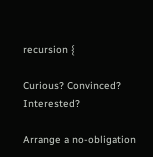recursion {

Curious? Convinced? Interested?

Arrange a no-obligation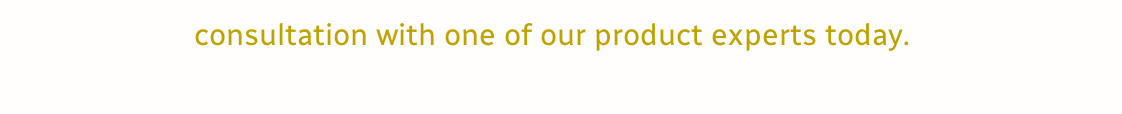consultation with one of our product experts today.